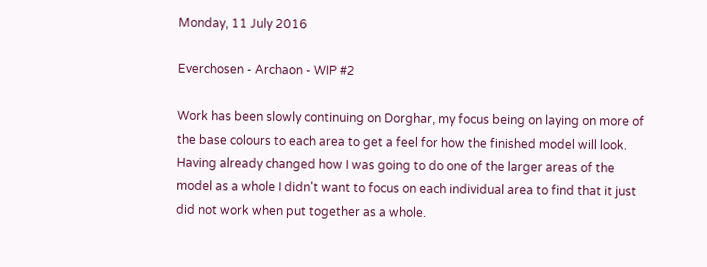Monday, 11 July 2016

Everchosen - Archaon - WIP #2

Work has been slowly continuing on Dorghar, my focus being on laying on more of the base colours to each area to get a feel for how the finished model will look. Having already changed how I was going to do one of the larger areas of the model as a whole I didn't want to focus on each individual area to find that it just did not work when put together as a whole.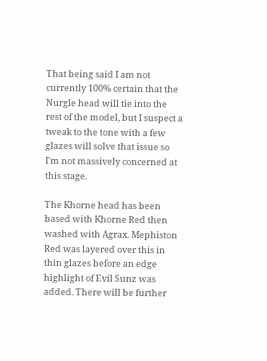That being said I am not currently 100% certain that the Nurgle head will tie into the rest of the model, but I suspect a tweak to the tone with a few glazes will solve that issue so I'm not massively concerned at this stage.

The Khorne head has been based with Khorne Red then washed with Agrax. Mephiston Red was layered over this in thin glazes before an edge highlight of Evil Sunz was added. There will be further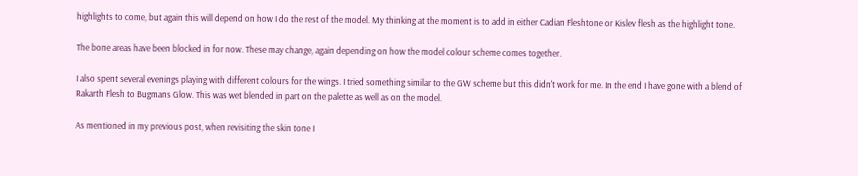highlights to come, but again this will depend on how I do the rest of the model. My thinking at the moment is to add in either Cadian Fleshtone or Kislev flesh as the highlight tone.

The bone areas have been blocked in for now. These may change, again depending on how the model colour scheme comes together.

I also spent several evenings playing with different colours for the wings. I tried something similar to the GW scheme but this didn't work for me. In the end I have gone with a blend of Rakarth Flesh to Bugmans Glow. This was wet blended in part on the palette as well as on the model.

As mentioned in my previous post, when revisiting the skin tone I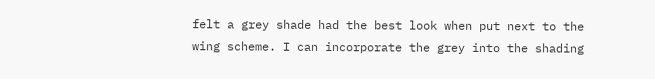felt a grey shade had the best look when put next to the wing scheme. I can incorporate the grey into the shading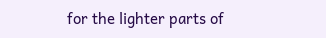for the lighter parts of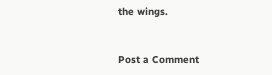the wings.


Post a Comment